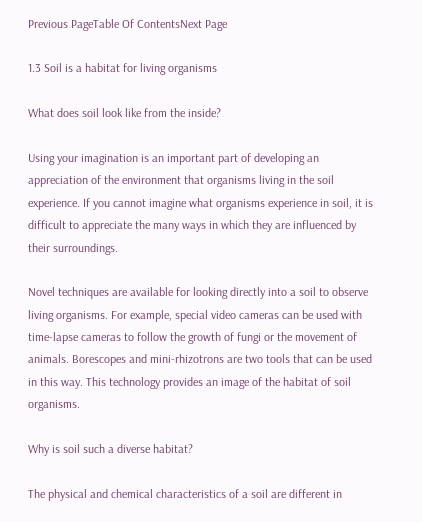Previous PageTable Of ContentsNext Page

1.3 Soil is a habitat for living organisms

What does soil look like from the inside?

Using your imagination is an important part of developing an appreciation of the environment that organisms living in the soil experience. If you cannot imagine what organisms experience in soil, it is difficult to appreciate the many ways in which they are influenced by their surroundings.

Novel techniques are available for looking directly into a soil to observe living organisms. For example, special video cameras can be used with time-lapse cameras to follow the growth of fungi or the movement of animals. Borescopes and mini-rhizotrons are two tools that can be used in this way. This technology provides an image of the habitat of soil organisms.

Why is soil such a diverse habitat?

The physical and chemical characteristics of a soil are different in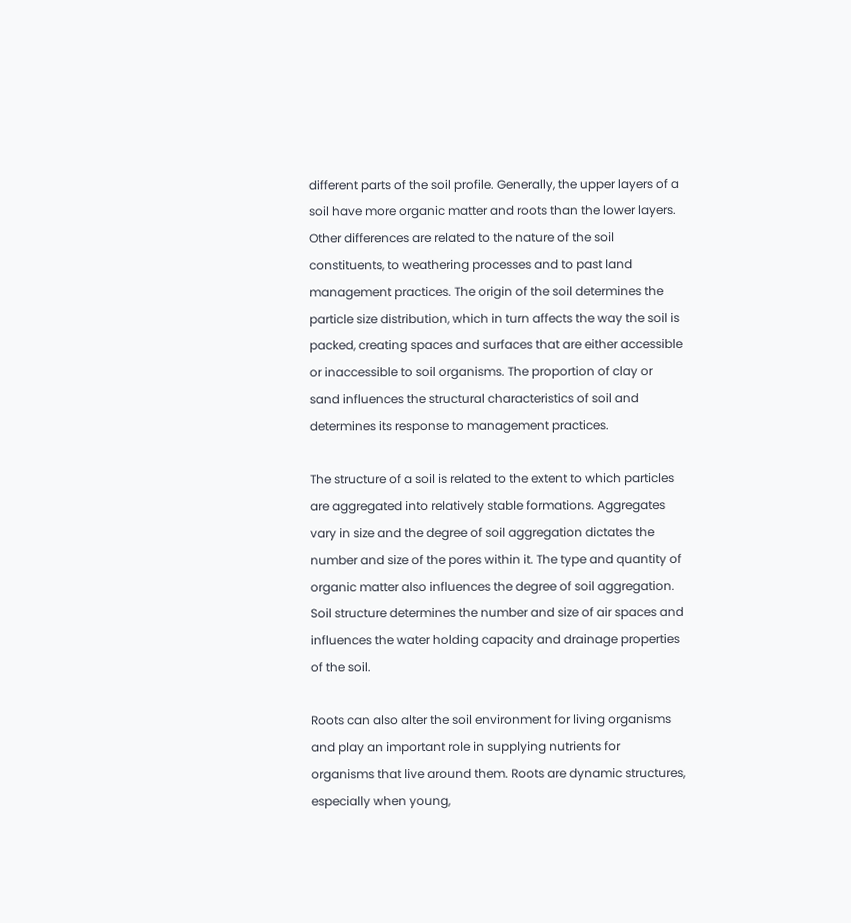different parts of the soil profile. Generally, the upper layers of a soil have more organic matter and roots than the lower layers. Other differences are related to the nature of the soil constituents, to weathering processes and to past land management practices. The origin of the soil determines the particle size distribution, which in turn affects the way the soil is packed, creating spaces and surfaces that are either accessible or inaccessible to soil organisms. The proportion of clay or sand influences the structural characteristics of soil and determines its response to management practices.

The structure of a soil is related to the extent to which particles are aggregated into relatively stable formations. Aggregates vary in size and the degree of soil aggregation dictates the number and size of the pores within it. The type and quantity of organic matter also influences the degree of soil aggregation. Soil structure determines the number and size of air spaces and influences the water holding capacity and drainage properties of the soil.

Roots can also alter the soil environment for living organisms and play an important role in supplying nutrients for organisms that live around them. Roots are dynamic structures, especially when young,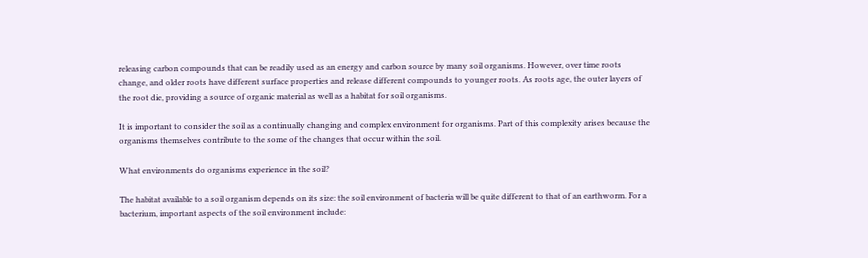releasing carbon compounds that can be readily used as an energy and carbon source by many soil organisms. However, over time roots change, and older roots have different surface properties and release different compounds to younger roots. As roots age, the outer layers of the root die, providing a source of organic material as well as a habitat for soil organisms.

It is important to consider the soil as a continually changing and complex environment for organisms. Part of this complexity arises because the organisms themselves contribute to the some of the changes that occur within the soil.

What environments do organisms experience in the soil?

The habitat available to a soil organism depends on its size: the soil environment of bacteria will be quite different to that of an earthworm. For a bacterium, important aspects of the soil environment include: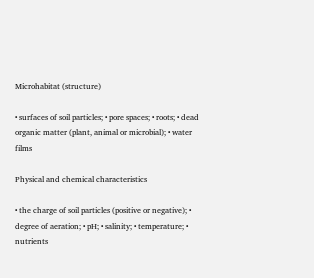Microhabitat (structure)

• surfaces of soil particles; • pore spaces; • roots; • dead organic matter (plant, animal or microbial); • water films

Physical and chemical characteristics

• the charge of soil particles (positive or negative); • degree of aeration; • pH; • salinity; • temperature; • nutrients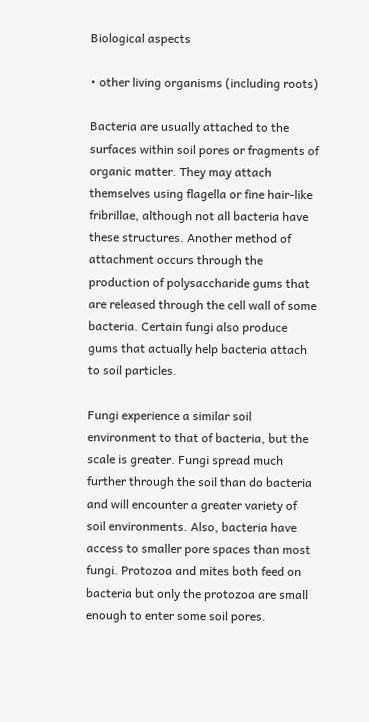Biological aspects

• other living organisms (including roots)

Bacteria are usually attached to the surfaces within soil pores or fragments of organic matter. They may attach themselves using flagella or fine hair-like fribrillae, although not all bacteria have these structures. Another method of attachment occurs through the production of polysaccharide gums that are released through the cell wall of some bacteria. Certain fungi also produce gums that actually help bacteria attach to soil particles.

Fungi experience a similar soil environment to that of bacteria, but the scale is greater. Fungi spread much further through the soil than do bacteria and will encounter a greater variety of soil environments. Also, bacteria have access to smaller pore spaces than most fungi. Protozoa and mites both feed on bacteria but only the protozoa are small enough to enter some soil pores.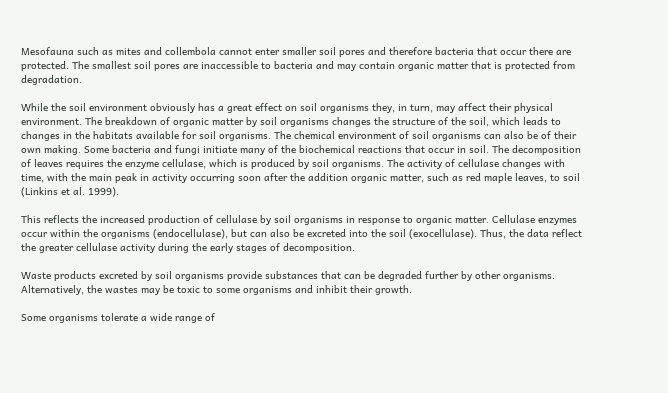Mesofauna such as mites and collembola cannot enter smaller soil pores and therefore bacteria that occur there are protected. The smallest soil pores are inaccessible to bacteria and may contain organic matter that is protected from degradation.

While the soil environment obviously has a great effect on soil organisms they, in turn, may affect their physical environment. The breakdown of organic matter by soil organisms changes the structure of the soil, which leads to changes in the habitats available for soil organisms. The chemical environment of soil organisms can also be of their own making. Some bacteria and fungi initiate many of the biochemical reactions that occur in soil. The decomposition of leaves requires the enzyme cellulase, which is produced by soil organisms. The activity of cellulase changes with time, with the main peak in activity occurring soon after the addition organic matter, such as red maple leaves, to soil (Linkins et al. 1999).

This reflects the increased production of cellulase by soil organisms in response to organic matter. Cellulase enzymes occur within the organisms (endocellulase), but can also be excreted into the soil (exocellulase). Thus, the data reflect the greater cellulase activity during the early stages of decomposition.

Waste products excreted by soil organisms provide substances that can be degraded further by other organisms. Alternatively, the wastes may be toxic to some organisms and inhibit their growth.

Some organisms tolerate a wide range of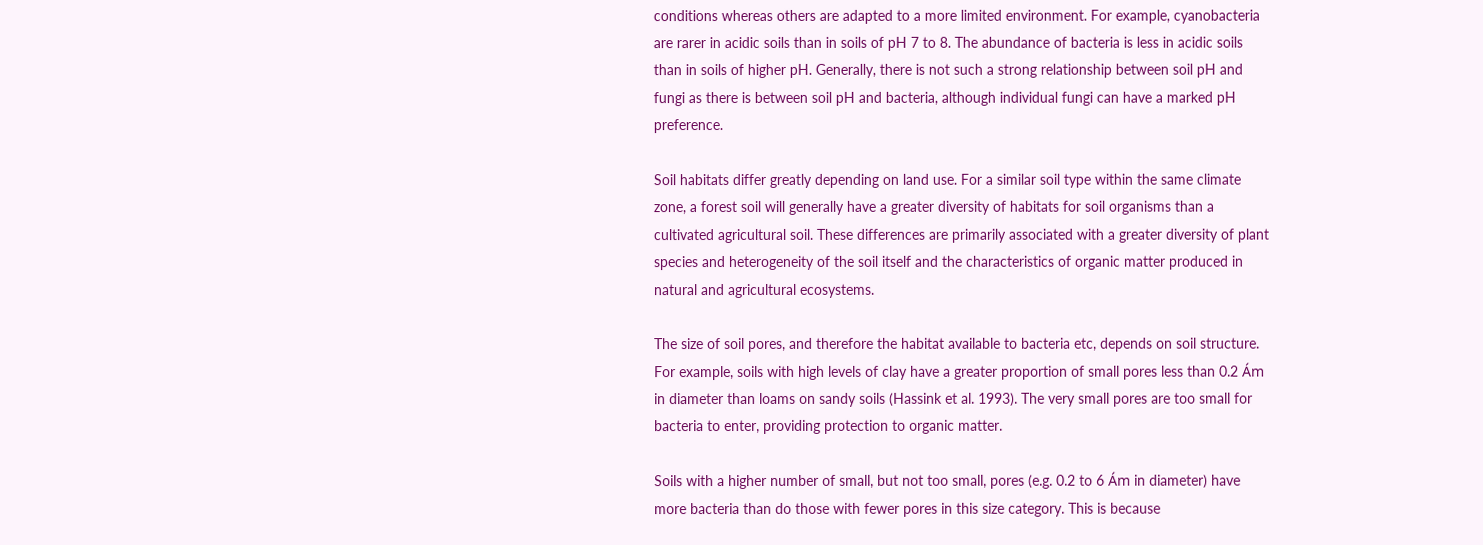conditions whereas others are adapted to a more limited environment. For example, cyanobacteria are rarer in acidic soils than in soils of pH 7 to 8. The abundance of bacteria is less in acidic soils than in soils of higher pH. Generally, there is not such a strong relationship between soil pH and fungi as there is between soil pH and bacteria, although individual fungi can have a marked pH preference.

Soil habitats differ greatly depending on land use. For a similar soil type within the same climate zone, a forest soil will generally have a greater diversity of habitats for soil organisms than a cultivated agricultural soil. These differences are primarily associated with a greater diversity of plant species and heterogeneity of the soil itself and the characteristics of organic matter produced in natural and agricultural ecosystems.

The size of soil pores, and therefore the habitat available to bacteria etc, depends on soil structure. For example, soils with high levels of clay have a greater proportion of small pores less than 0.2 Ám in diameter than loams on sandy soils (Hassink et al. 1993). The very small pores are too small for bacteria to enter, providing protection to organic matter.

Soils with a higher number of small, but not too small, pores (e.g. 0.2 to 6 Ám in diameter) have more bacteria than do those with fewer pores in this size category. This is because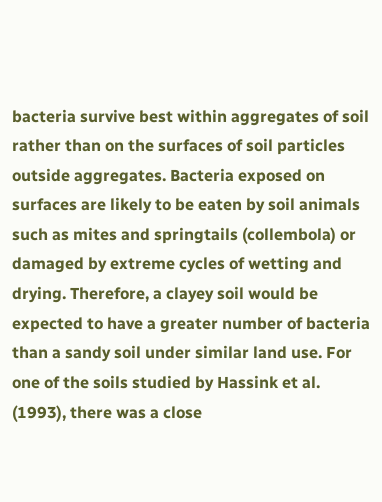bacteria survive best within aggregates of soil rather than on the surfaces of soil particles outside aggregates. Bacteria exposed on surfaces are likely to be eaten by soil animals such as mites and springtails (collembola) or damaged by extreme cycles of wetting and drying. Therefore, a clayey soil would be expected to have a greater number of bacteria than a sandy soil under similar land use. For one of the soils studied by Hassink et al. (1993), there was a close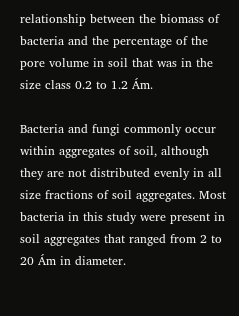relationship between the biomass of bacteria and the percentage of the pore volume in soil that was in the size class 0.2 to 1.2 Ám.

Bacteria and fungi commonly occur within aggregates of soil, although they are not distributed evenly in all size fractions of soil aggregates. Most bacteria in this study were present in soil aggregates that ranged from 2 to 20 Ám in diameter.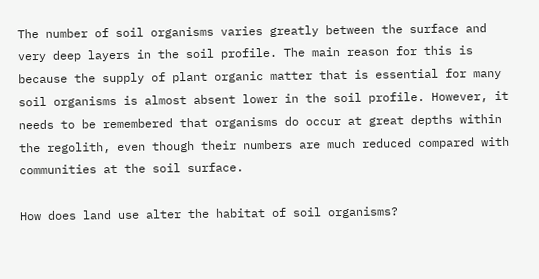The number of soil organisms varies greatly between the surface and very deep layers in the soil profile. The main reason for this is because the supply of plant organic matter that is essential for many soil organisms is almost absent lower in the soil profile. However, it needs to be remembered that organisms do occur at great depths within the regolith, even though their numbers are much reduced compared with communities at the soil surface.

How does land use alter the habitat of soil organisms?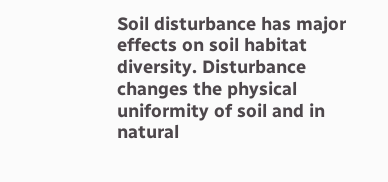Soil disturbance has major effects on soil habitat diversity. Disturbance changes the physical uniformity of soil and in natural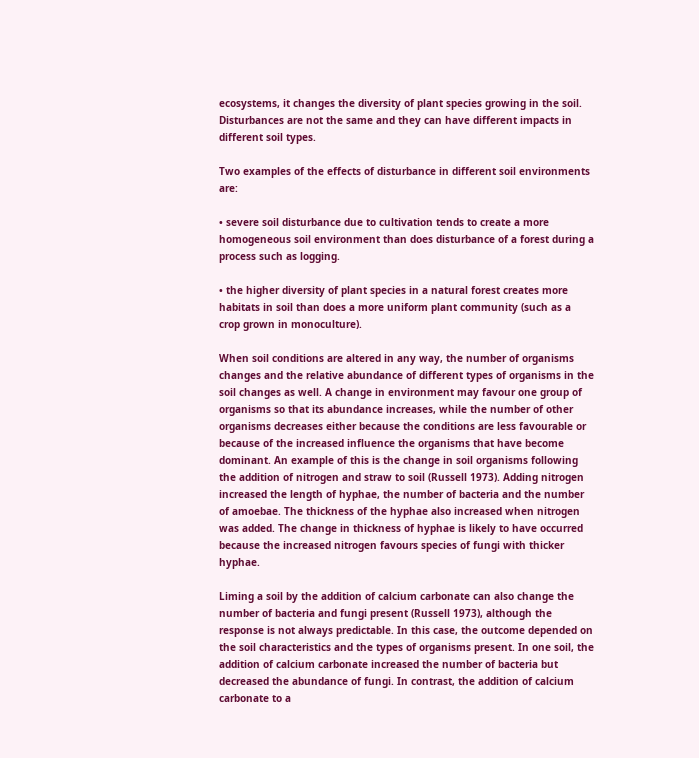ecosystems, it changes the diversity of plant species growing in the soil. Disturbances are not the same and they can have different impacts in different soil types.

Two examples of the effects of disturbance in different soil environments are:

• severe soil disturbance due to cultivation tends to create a more homogeneous soil environment than does disturbance of a forest during a process such as logging.

• the higher diversity of plant species in a natural forest creates more habitats in soil than does a more uniform plant community (such as a crop grown in monoculture).

When soil conditions are altered in any way, the number of organisms changes and the relative abundance of different types of organisms in the soil changes as well. A change in environment may favour one group of organisms so that its abundance increases, while the number of other organisms decreases either because the conditions are less favourable or because of the increased influence the organisms that have become dominant. An example of this is the change in soil organisms following the addition of nitrogen and straw to soil (Russell 1973). Adding nitrogen increased the length of hyphae, the number of bacteria and the number of amoebae. The thickness of the hyphae also increased when nitrogen was added. The change in thickness of hyphae is likely to have occurred because the increased nitrogen favours species of fungi with thicker hyphae.

Liming a soil by the addition of calcium carbonate can also change the number of bacteria and fungi present (Russell 1973), although the response is not always predictable. In this case, the outcome depended on the soil characteristics and the types of organisms present. In one soil, the addition of calcium carbonate increased the number of bacteria but decreased the abundance of fungi. In contrast, the addition of calcium carbonate to a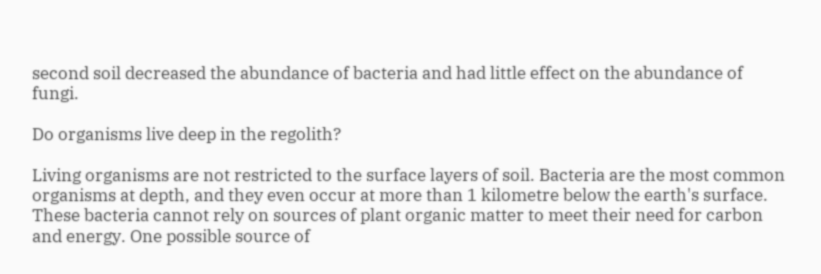second soil decreased the abundance of bacteria and had little effect on the abundance of fungi.

Do organisms live deep in the regolith?

Living organisms are not restricted to the surface layers of soil. Bacteria are the most common organisms at depth, and they even occur at more than 1 kilometre below the earth's surface. These bacteria cannot rely on sources of plant organic matter to meet their need for carbon and energy. One possible source of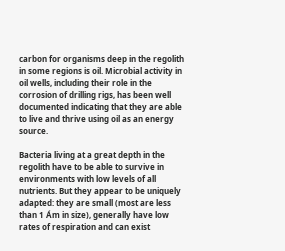carbon for organisms deep in the regolith in some regions is oil. Microbial activity in oil wells, including their role in the corrosion of drilling rigs, has been well documented indicating that they are able to live and thrive using oil as an energy source.

Bacteria living at a great depth in the regolith have to be able to survive in environments with low levels of all nutrients. But they appear to be uniquely adapted: they are small (most are less than 1 Ám in size), generally have low rates of respiration and can exist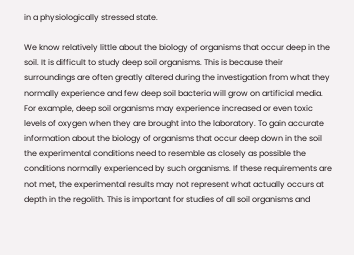in a physiologically stressed state.

We know relatively little about the biology of organisms that occur deep in the soil. It is difficult to study deep soil organisms. This is because their surroundings are often greatly altered during the investigation from what they normally experience and few deep soil bacteria will grow on artificial media. For example, deep soil organisms may experience increased or even toxic levels of oxygen when they are brought into the laboratory. To gain accurate information about the biology of organisms that occur deep down in the soil the experimental conditions need to resemble as closely as possible the conditions normally experienced by such organisms. If these requirements are not met, the experimental results may not represent what actually occurs at depth in the regolith. This is important for studies of all soil organisms and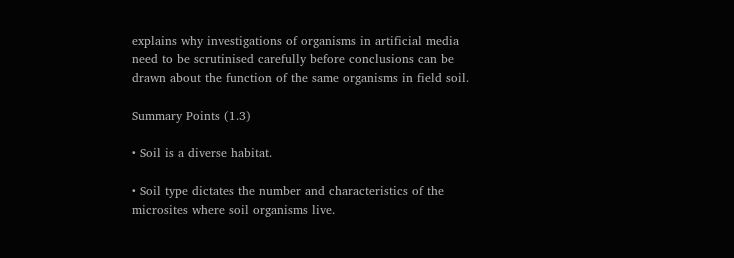explains why investigations of organisms in artificial media need to be scrutinised carefully before conclusions can be drawn about the function of the same organisms in field soil.

Summary Points (1.3)

• Soil is a diverse habitat.

• Soil type dictates the number and characteristics of the microsites where soil organisms live.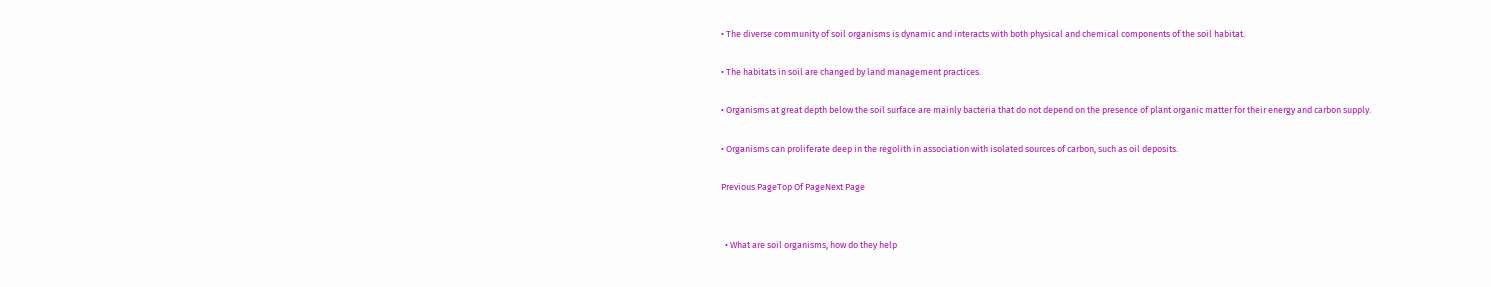• The diverse community of soil organisms is dynamic and interacts with both physical and chemical components of the soil habitat.

• The habitats in soil are changed by land management practices.

• Organisms at great depth below the soil surface are mainly bacteria that do not depend on the presence of plant organic matter for their energy and carbon supply.

• Organisms can proliferate deep in the regolith in association with isolated sources of carbon, such as oil deposits.

Previous PageTop Of PageNext Page


  • What are soil organisms, how do they help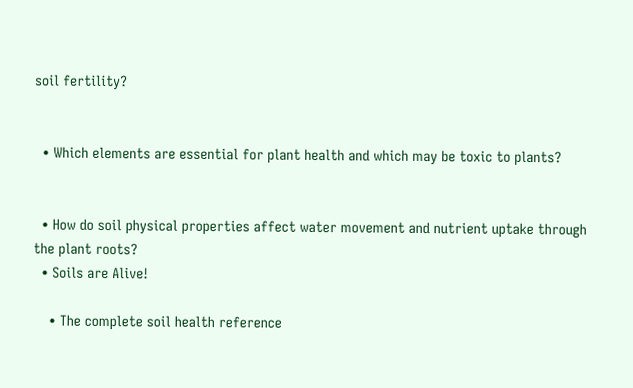soil fertility?


  • Which elements are essential for plant health and which may be toxic to plants?


  • How do soil physical properties affect water movement and nutrient uptake through the plant roots?
  • Soils are Alive!

    • The complete soil health reference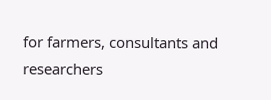for farmers, consultants and researchers